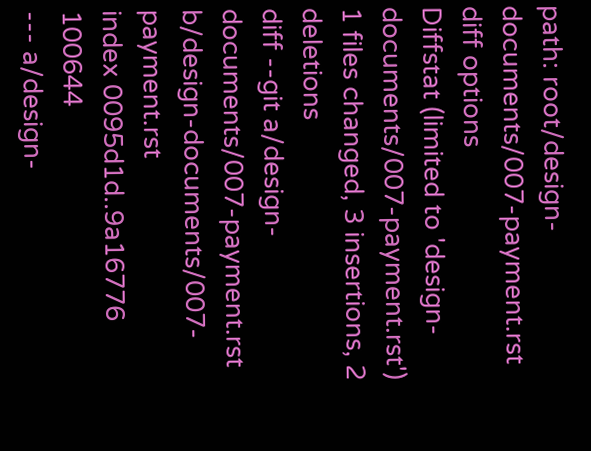path: root/design-documents/007-payment.rst
diff options
Diffstat (limited to 'design-documents/007-payment.rst')
1 files changed, 3 insertions, 2 deletions
diff --git a/design-documents/007-payment.rst b/design-documents/007-payment.rst
index 0095d1d..9a16776 100644
--- a/design-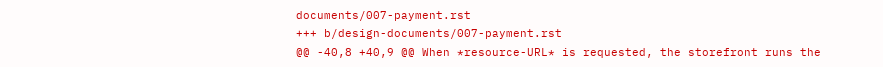documents/007-payment.rst
+++ b/design-documents/007-payment.rst
@@ -40,8 +40,9 @@ When *resource-URL* is requested, the storefront runs the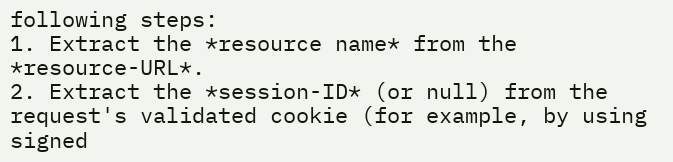following steps:
1. Extract the *resource name* from the *resource-URL*.
2. Extract the *session-ID* (or null) from the request's validated cookie (for example, by using signed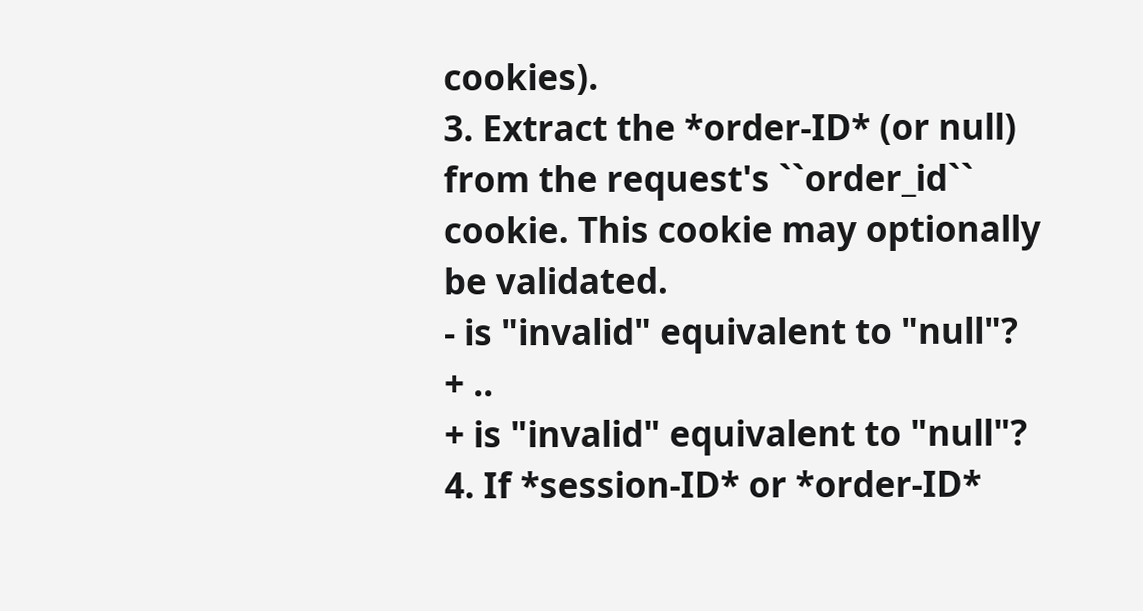cookies).
3. Extract the *order-ID* (or null) from the request's ``order_id`` cookie. This cookie may optionally be validated.
- is "invalid" equivalent to "null"?
+ ..
+ is "invalid" equivalent to "null"?
4. If *session-ID* or *order-ID*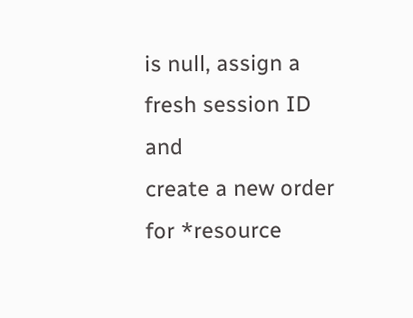is null, assign a fresh session ID and
create a new order for *resource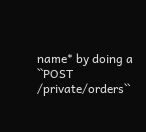name* by doing a ``POST /private/orders``